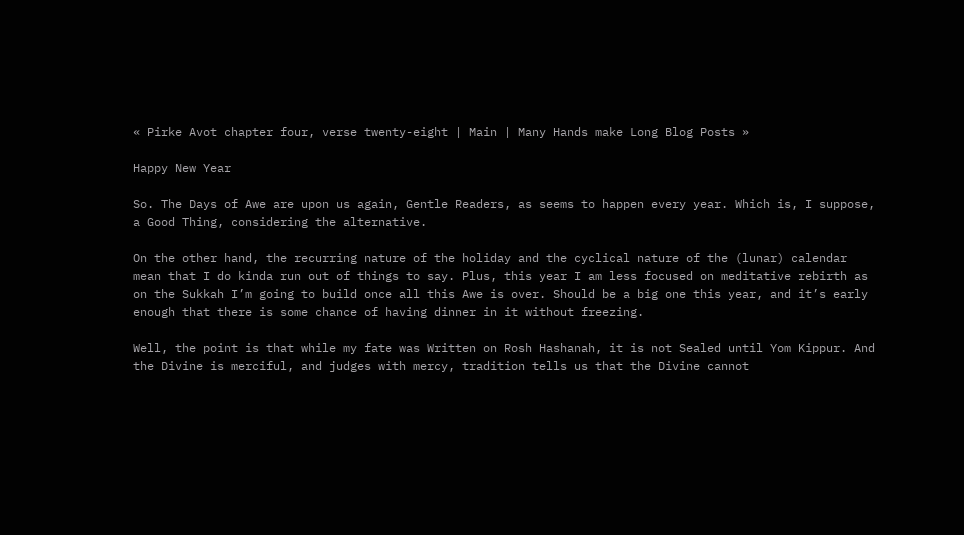« Pirke Avot chapter four, verse twenty-eight | Main | Many Hands make Long Blog Posts »

Happy New Year

So. The Days of Awe are upon us again, Gentle Readers, as seems to happen every year. Which is, I suppose, a Good Thing, considering the alternative.

On the other hand, the recurring nature of the holiday and the cyclical nature of the (lunar) calendar mean that I do kinda run out of things to say. Plus, this year I am less focused on meditative rebirth as on the Sukkah I’m going to build once all this Awe is over. Should be a big one this year, and it’s early enough that there is some chance of having dinner in it without freezing.

Well, the point is that while my fate was Written on Rosh Hashanah, it is not Sealed until Yom Kippur. And the Divine is merciful, and judges with mercy, tradition tells us that the Divine cannot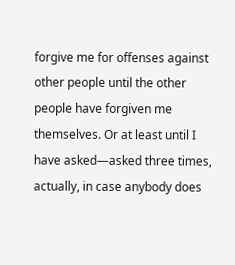forgive me for offenses against other people until the other people have forgiven me themselves. Or at least until I have asked—asked three times, actually, in case anybody does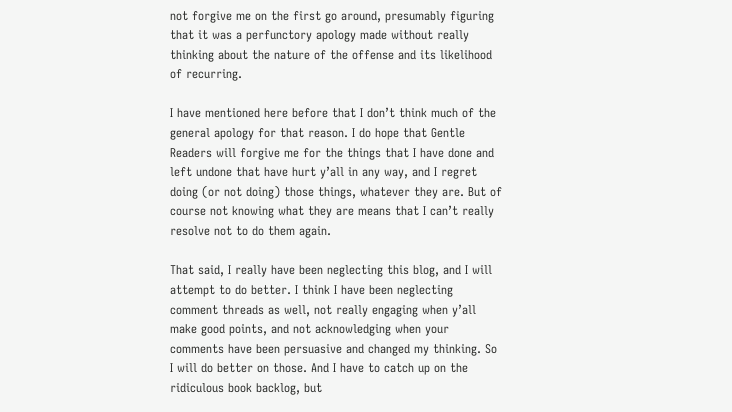not forgive me on the first go around, presumably figuring that it was a perfunctory apology made without really thinking about the nature of the offense and its likelihood of recurring.

I have mentioned here before that I don’t think much of the general apology for that reason. I do hope that Gentle Readers will forgive me for the things that I have done and left undone that have hurt y’all in any way, and I regret doing (or not doing) those things, whatever they are. But of course not knowing what they are means that I can’t really resolve not to do them again.

That said, I really have been neglecting this blog, and I will attempt to do better. I think I have been neglecting comment threads as well, not really engaging when y’all make good points, and not acknowledging when your comments have been persuasive and changed my thinking. So I will do better on those. And I have to catch up on the ridiculous book backlog, but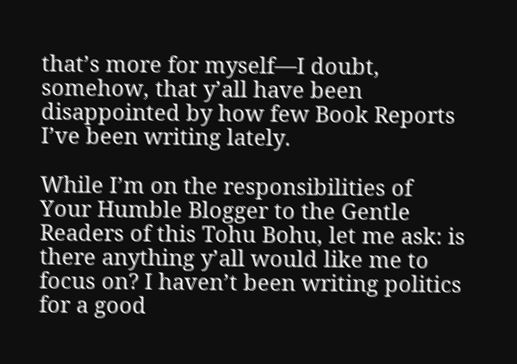that’s more for myself—I doubt, somehow, that y’all have been disappointed by how few Book Reports I’ve been writing lately.

While I’m on the responsibilities of Your Humble Blogger to the Gentle Readers of this Tohu Bohu, let me ask: is there anything y’all would like me to focus on? I haven’t been writing politics for a good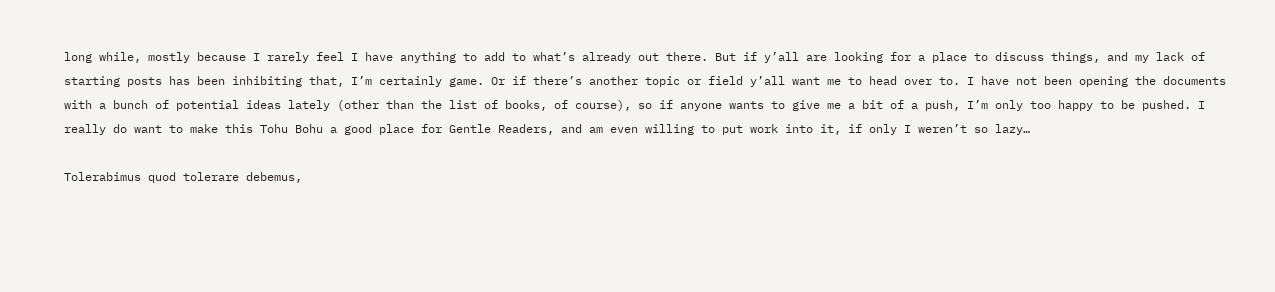long while, mostly because I rarely feel I have anything to add to what’s already out there. But if y’all are looking for a place to discuss things, and my lack of starting posts has been inhibiting that, I’m certainly game. Or if there’s another topic or field y’all want me to head over to. I have not been opening the documents with a bunch of potential ideas lately (other than the list of books, of course), so if anyone wants to give me a bit of a push, I’m only too happy to be pushed. I really do want to make this Tohu Bohu a good place for Gentle Readers, and am even willing to put work into it, if only I weren’t so lazy…

Tolerabimus quod tolerare debemus,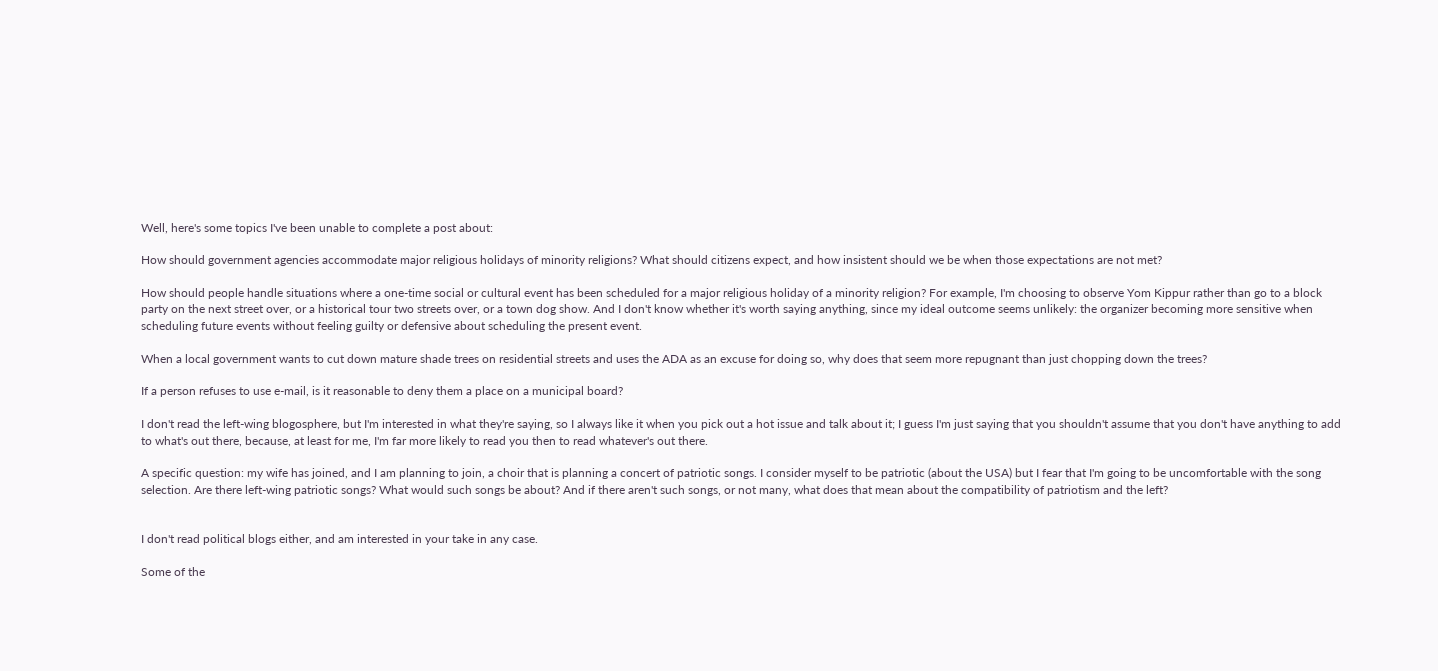Well, here's some topics I've been unable to complete a post about:

How should government agencies accommodate major religious holidays of minority religions? What should citizens expect, and how insistent should we be when those expectations are not met?

How should people handle situations where a one-time social or cultural event has been scheduled for a major religious holiday of a minority religion? For example, I'm choosing to observe Yom Kippur rather than go to a block party on the next street over, or a historical tour two streets over, or a town dog show. And I don't know whether it's worth saying anything, since my ideal outcome seems unlikely: the organizer becoming more sensitive when scheduling future events without feeling guilty or defensive about scheduling the present event.

When a local government wants to cut down mature shade trees on residential streets and uses the ADA as an excuse for doing so, why does that seem more repugnant than just chopping down the trees?

If a person refuses to use e-mail, is it reasonable to deny them a place on a municipal board?

I don't read the left-wing blogosphere, but I'm interested in what they're saying, so I always like it when you pick out a hot issue and talk about it; I guess I'm just saying that you shouldn't assume that you don't have anything to add to what's out there, because, at least for me, I'm far more likely to read you then to read whatever's out there.

A specific question: my wife has joined, and I am planning to join, a choir that is planning a concert of patriotic songs. I consider myself to be patriotic (about the USA) but I fear that I'm going to be uncomfortable with the song selection. Are there left-wing patriotic songs? What would such songs be about? And if there aren't such songs, or not many, what does that mean about the compatibility of patriotism and the left?


I don't read political blogs either, and am interested in your take in any case.

Some of the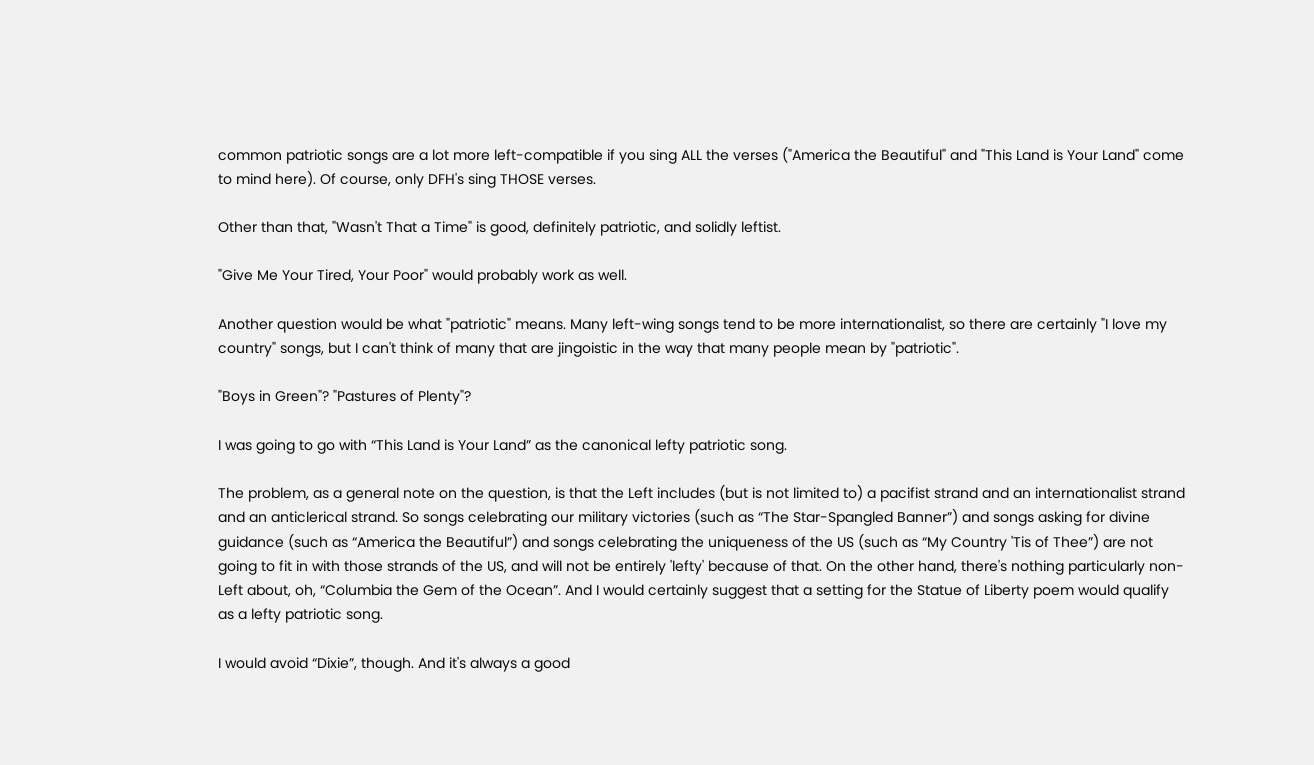common patriotic songs are a lot more left-compatible if you sing ALL the verses ("America the Beautiful" and "This Land is Your Land" come to mind here). Of course, only DFH's sing THOSE verses.

Other than that, "Wasn't That a Time" is good, definitely patriotic, and solidly leftist.

"Give Me Your Tired, Your Poor" would probably work as well.

Another question would be what "patriotic" means. Many left-wing songs tend to be more internationalist, so there are certainly "I love my country" songs, but I can't think of many that are jingoistic in the way that many people mean by "patriotic".

"Boys in Green"? "Pastures of Plenty"?

I was going to go with “This Land is Your Land” as the canonical lefty patriotic song.

The problem, as a general note on the question, is that the Left includes (but is not limited to) a pacifist strand and an internationalist strand and an anticlerical strand. So songs celebrating our military victories (such as “The Star-Spangled Banner”) and songs asking for divine guidance (such as “America the Beautiful”) and songs celebrating the uniqueness of the US (such as “My Country 'Tis of Thee”) are not going to fit in with those strands of the US, and will not be entirely 'lefty' because of that. On the other hand, there's nothing particularly non-Left about, oh, “Columbia the Gem of the Ocean”. And I would certainly suggest that a setting for the Statue of Liberty poem would qualify as a lefty patriotic song.

I would avoid “Dixie”, though. And it's always a good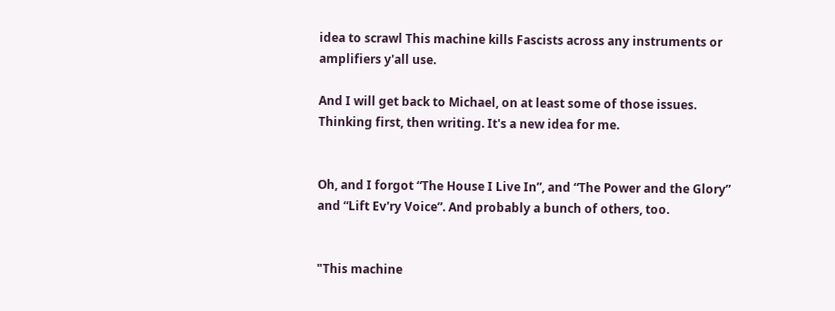idea to scrawl This machine kills Fascists across any instruments or amplifiers y'all use.

And I will get back to Michael, on at least some of those issues. Thinking first, then writing. It's a new idea for me.


Oh, and I forgot “The House I Live In”, and “The Power and the Glory” and “Lift Ev'ry Voice”. And probably a bunch of others, too.


"This machine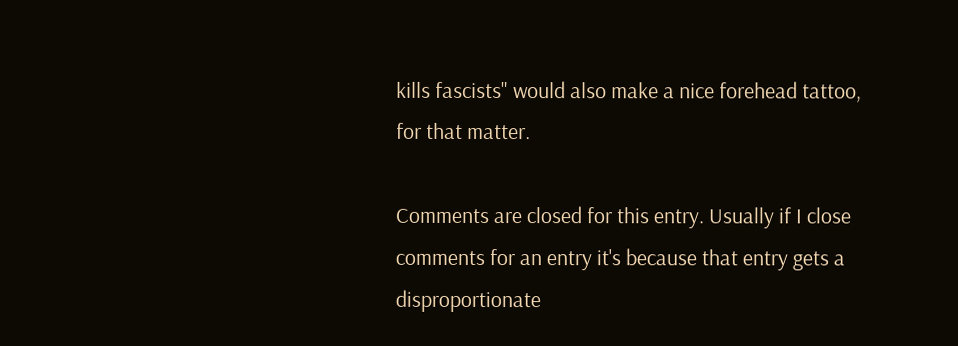kills fascists" would also make a nice forehead tattoo, for that matter.

Comments are closed for this entry. Usually if I close comments for an entry it's because that entry gets a disproportionate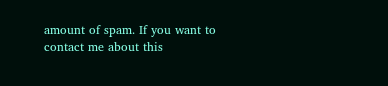amount of spam. If you want to contact me about this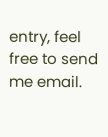entry, feel free to send me email.